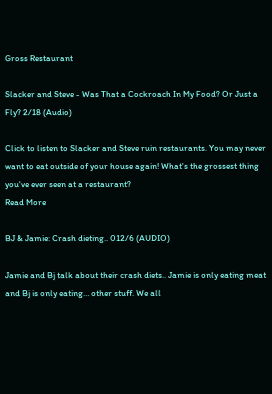Gross Restaurant

Slacker and Steve - Was That a Cockroach In My Food? Or Just a Fly? 2/18 (Audio)

Click to listen to Slacker and Steve ruin restaurants. You may never want to eat outside of your house again! What's the grossest thing you've ever seen at a restaurant?
Read More

BJ & Jamie: Crash dieting.. 012/6 (AUDIO)

Jamie and Bj talk about their crash diets.. Jamie is only eating meat and Bj is only eating… other stuff. We all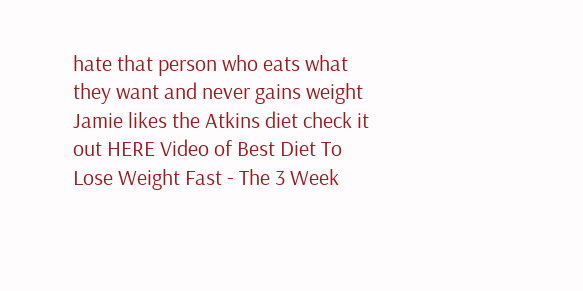hate that person who eats what they want and never gains weight Jamie likes the Atkins diet check it out HERE Video of Best Diet To Lose Weight Fast - The 3 Week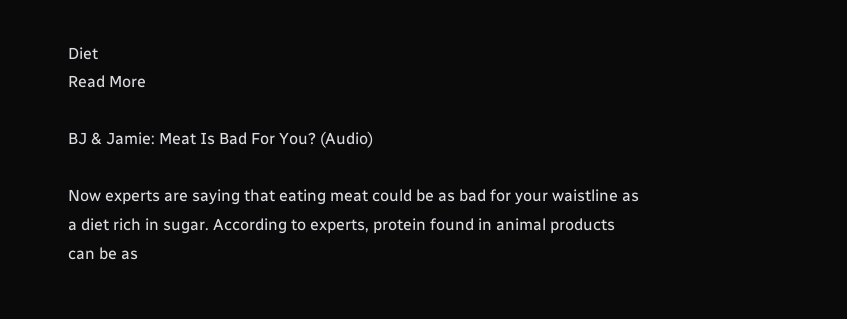Diet
Read More

BJ & Jamie: Meat Is Bad For You? (Audio)

Now experts are saying that eating meat could be as bad for your waistline as a diet rich in sugar. According to experts, protein found in animal products can be as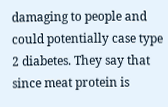damaging to people and could potentially case type 2 diabetes. They say that since meat protein is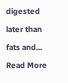digested later than fats and...
Read More